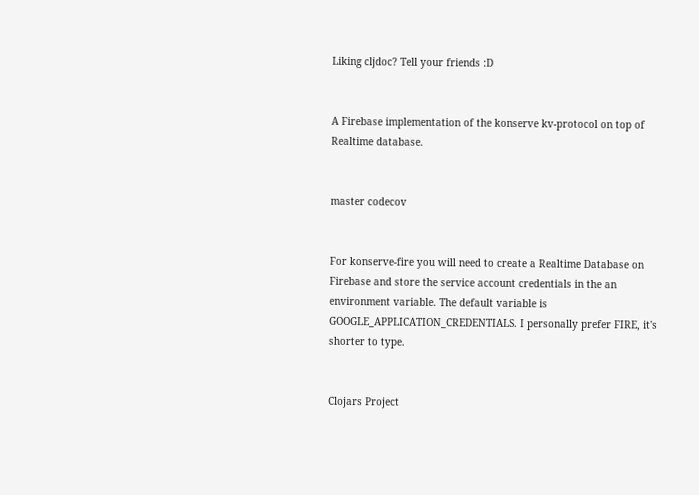Liking cljdoc? Tell your friends :D


A Firebase implementation of the konserve kv-protocol on top of Realtime database.


master codecov


For konserve-fire you will need to create a Realtime Database on Firebase and store the service account credentials in the an environment variable. The default variable is GOOGLE_APPLICATION_CREDENTIALS. I personally prefer FIRE, it's shorter to type.


Clojars Project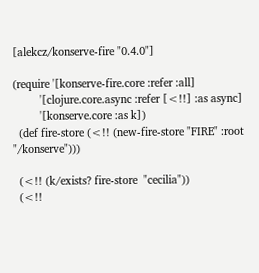[alekcz/konserve-fire "0.4.0"]

(require '[konserve-fire.core :refer :all]
         '[clojure.core.async :refer [<!!] :as async]
         '[konserve.core :as k])
  (def fire-store (<!! (new-fire-store "FIRE" :root "/konserve")))

  (<!! (k/exists? fire-store  "cecilia"))
  (<!!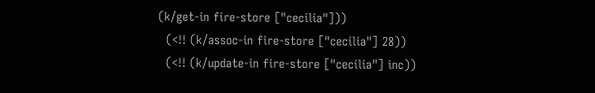(k/get-in fire-store ["cecilia"]))
  (<!! (k/assoc-in fire-store ["cecilia"] 28))
  (<!! (k/update-in fire-store ["cecilia"] inc))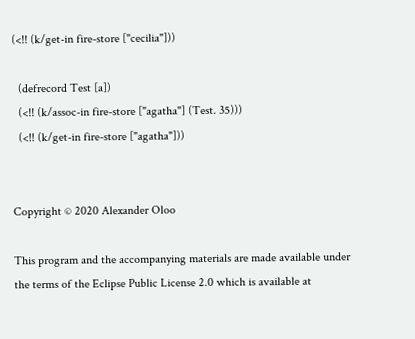(<!! (k/get-in fire-store ["cecilia"]))

  (defrecord Test [a])
  (<!! (k/assoc-in fire-store ["agatha"] (Test. 35)))
  (<!! (k/get-in fire-store ["agatha"]))


Copyright © 2020 Alexander Oloo

This program and the accompanying materials are made available under the terms of the Eclipse Public License 2.0 which is available at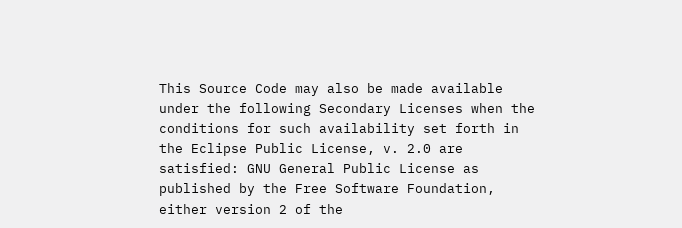This Source Code may also be made available under the following Secondary Licenses when the conditions for such availability set forth in the Eclipse Public License, v. 2.0 are satisfied: GNU General Public License as published by the Free Software Foundation, either version 2 of the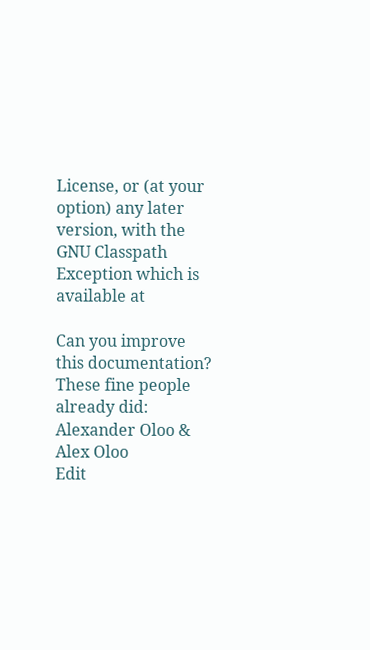License, or (at your option) any later version, with the GNU Classpath Exception which is available at

Can you improve this documentation? These fine people already did:
Alexander Oloo & Alex Oloo
Edit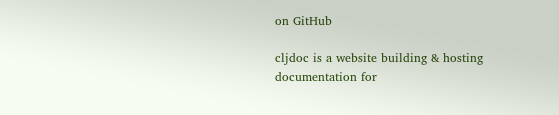on GitHub

cljdoc is a website building & hosting documentation for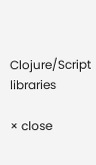Clojure/Script libraries

× close